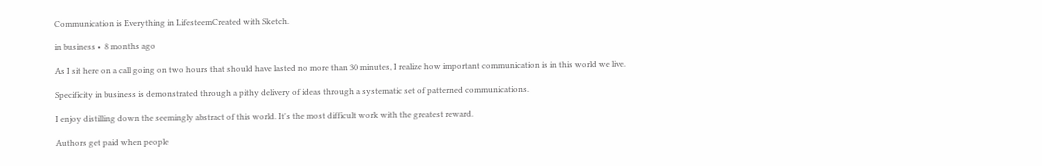Communication is Everything in LifesteemCreated with Sketch.

in business •  8 months ago

As I sit here on a call going on two hours that should have lasted no more than 30 minutes, I realize how important communication is in this world we live.

Specificity in business is demonstrated through a pithy delivery of ideas through a systematic set of patterned communications.

I enjoy distilling down the seemingly abstract of this world. It's the most difficult work with the greatest reward.

Authors get paid when people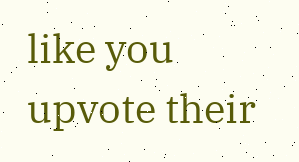like you upvote their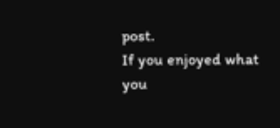post.
If you enjoyed what you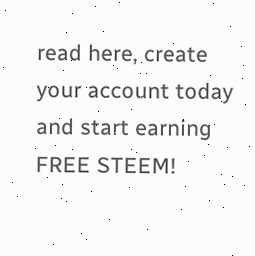read here, create your account today and start earning FREE STEEM!